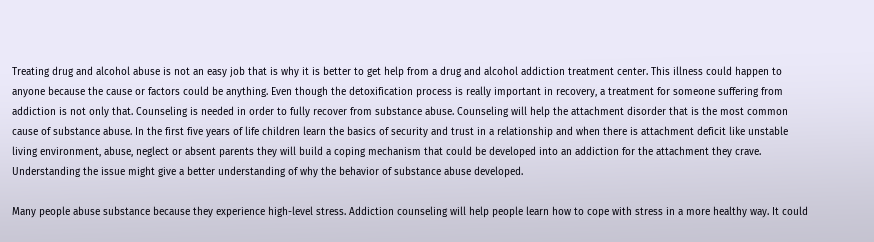Treating drug and alcohol abuse is not an easy job that is why it is better to get help from a drug and alcohol addiction treatment center. This illness could happen to anyone because the cause or factors could be anything. Even though the detoxification process is really important in recovery, a treatment for someone suffering from addiction is not only that. Counseling is needed in order to fully recover from substance abuse. Counseling will help the attachment disorder that is the most common cause of substance abuse. In the first five years of life children learn the basics of security and trust in a relationship and when there is attachment deficit like unstable living environment, abuse, neglect or absent parents they will build a coping mechanism that could be developed into an addiction for the attachment they crave. Understanding the issue might give a better understanding of why the behavior of substance abuse developed.

Many people abuse substance because they experience high-level stress. Addiction counseling will help people learn how to cope with stress in a more healthy way. It could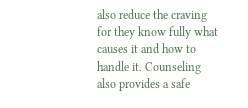also reduce the craving for they know fully what causes it and how to handle it. Counseling also provides a safe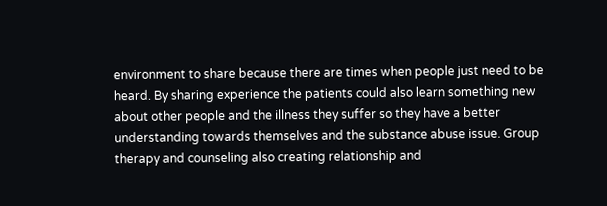environment to share because there are times when people just need to be heard. By sharing experience the patients could also learn something new about other people and the illness they suffer so they have a better understanding towards themselves and the substance abuse issue. Group therapy and counseling also creating relationship and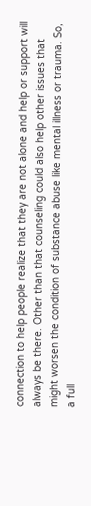connection to help people realize that they are not alone and help or support will always be there. Other than that counseling could also help other issues that might worsen the condition of substance abuse like mental illness or trauma. So, a full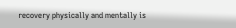recovery physically and mentally is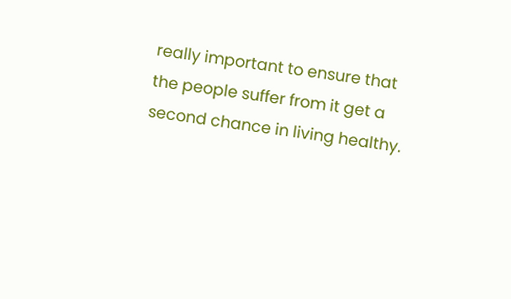really important to ensure that the people suffer from it get a second chance in living healthy.